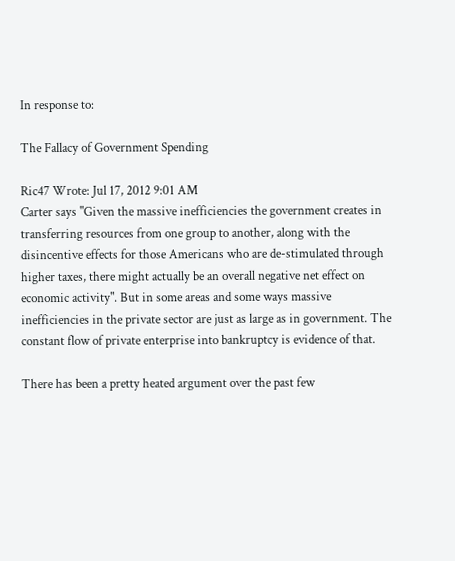In response to:

The Fallacy of Government Spending

Ric47 Wrote: Jul 17, 2012 9:01 AM
Carter says "Given the massive inefficiencies the government creates in transferring resources from one group to another, along with the disincentive effects for those Americans who are de-stimulated through higher taxes, there might actually be an overall negative net effect on economic activity". But in some areas and some ways massive inefficiencies in the private sector are just as large as in government. The constant flow of private enterprise into bankruptcy is evidence of that.

There has been a pretty heated argument over the past few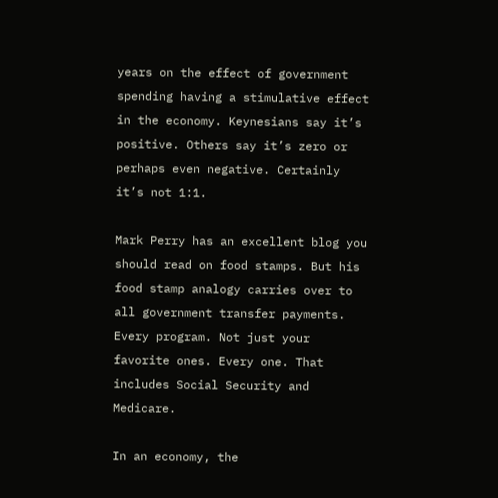years on the effect of government spending having a stimulative effect in the economy. Keynesians say it’s positive. Others say it’s zero or perhaps even negative. Certainly it’s not 1:1.

Mark Perry has an excellent blog you should read on food stamps. But his food stamp analogy carries over to all government transfer payments. Every program. Not just your favorite ones. Every one. That includes Social Security and Medicare.

In an economy, the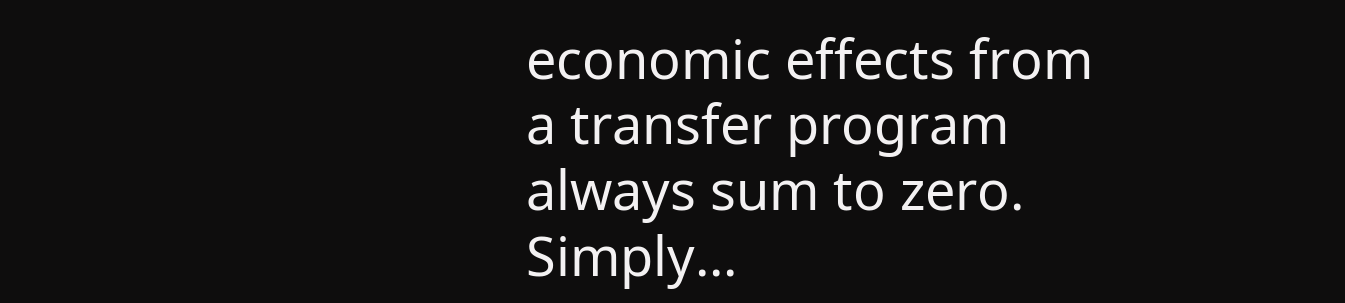economic effects from a transfer program always sum to zero. Simply...